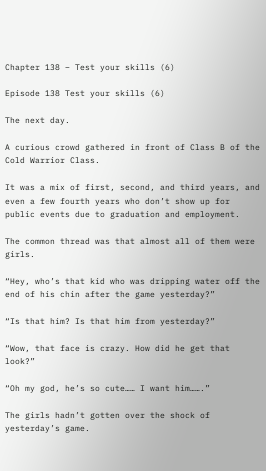Chapter 138 – Test your skills (6)

Episode 138 Test your skills (6)

The next day.

A curious crowd gathered in front of Class B of the Cold Warrior Class.

It was a mix of first, second, and third years, and even a few fourth years who don’t show up for public events due to graduation and employment.

The common thread was that almost all of them were girls.

“Hey, who’s that kid who was dripping water off the end of his chin after the game yesterday?”

“Is that him? Is that him from yesterday?”

“Wow, that face is crazy. How did he get that look?”

“Oh my god, he’s so cute…… I want him…….”

The girls hadn’t gotten over the shock of yesterday’s game.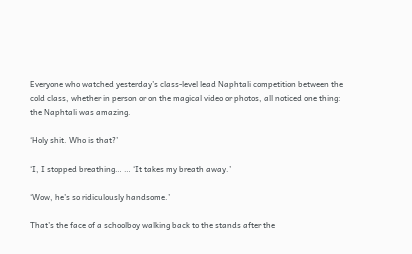Everyone who watched yesterday’s class-level lead Naphtali competition between the cold class, whether in person or on the magical video or photos, all noticed one thing: the Naphtali was amazing.

‘Holy shit. Who is that?’

‘I, I stopped breathing… … ‘It takes my breath away.’

‘Wow, he’s so ridiculously handsome.’

That’s the face of a schoolboy walking back to the stands after the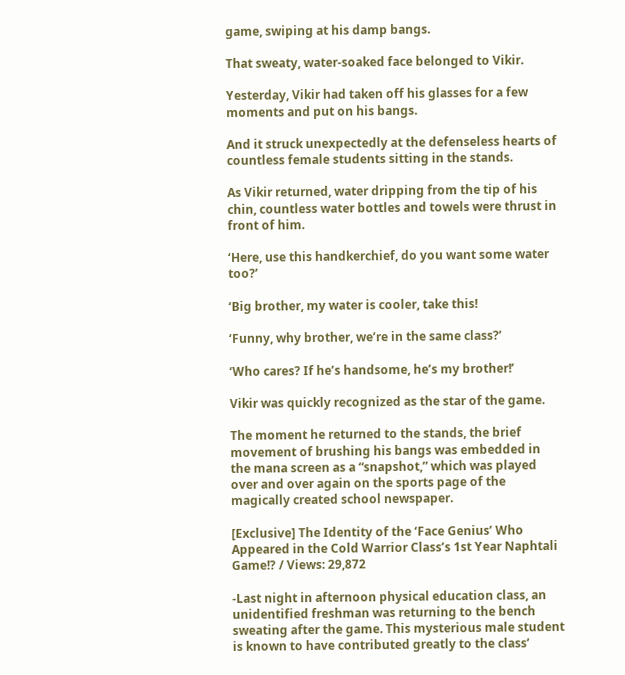game, swiping at his damp bangs.

That sweaty, water-soaked face belonged to Vikir.

Yesterday, Vikir had taken off his glasses for a few moments and put on his bangs.

And it struck unexpectedly at the defenseless hearts of countless female students sitting in the stands.

As Vikir returned, water dripping from the tip of his chin, countless water bottles and towels were thrust in front of him.

‘Here, use this handkerchief, do you want some water too?’

‘Big brother, my water is cooler, take this!

‘Funny, why brother, we’re in the same class?’

‘Who cares? If he’s handsome, he’s my brother!’

Vikir was quickly recognized as the star of the game.

The moment he returned to the stands, the brief movement of brushing his bangs was embedded in the mana screen as a “snapshot,” which was played over and over again on the sports page of the magically created school newspaper.

[Exclusive] The Identity of the ‘Face Genius’ Who Appeared in the Cold Warrior Class’s 1st Year Naphtali Game!? / Views: 29,872

-Last night in afternoon physical education class, an unidentified freshman was returning to the bench sweating after the game. This mysterious male student is known to have contributed greatly to the class’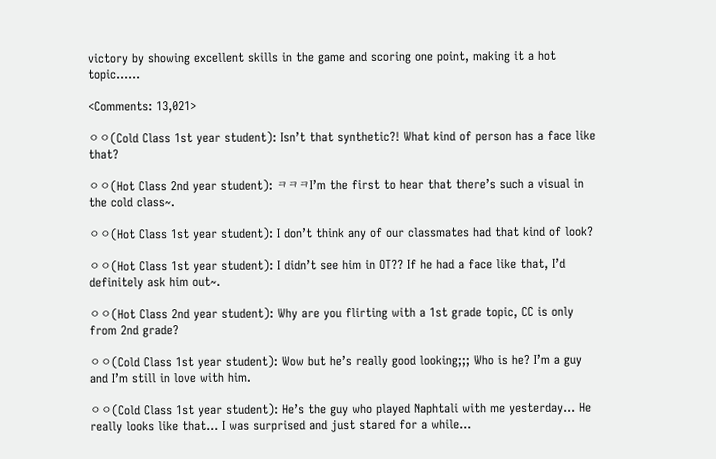victory by showing excellent skills in the game and scoring one point, making it a hot topic……

<Comments: 13,021>

ㅇㅇ(Cold Class 1st year student): Isn’t that synthetic?! What kind of person has a face like that?

ㅇㅇ(Hot Class 2nd year student): ㅋㅋㅋI’m the first to hear that there’s such a visual in the cold class~.

ㅇㅇ(Hot Class 1st year student): I don’t think any of our classmates had that kind of look?

ㅇㅇ(Hot Class 1st year student): I didn’t see him in OT?? If he had a face like that, I’d definitely ask him out~.

ㅇㅇ(Hot Class 2nd year student): Why are you flirting with a 1st grade topic, CC is only from 2nd grade?

ㅇㅇ(Cold Class 1st year student): Wow but he’s really good looking;;; Who is he? I’m a guy and I’m still in love with him.

ㅇㅇ(Cold Class 1st year student): He’s the guy who played Naphtali with me yesterday… He really looks like that… I was surprised and just stared for a while…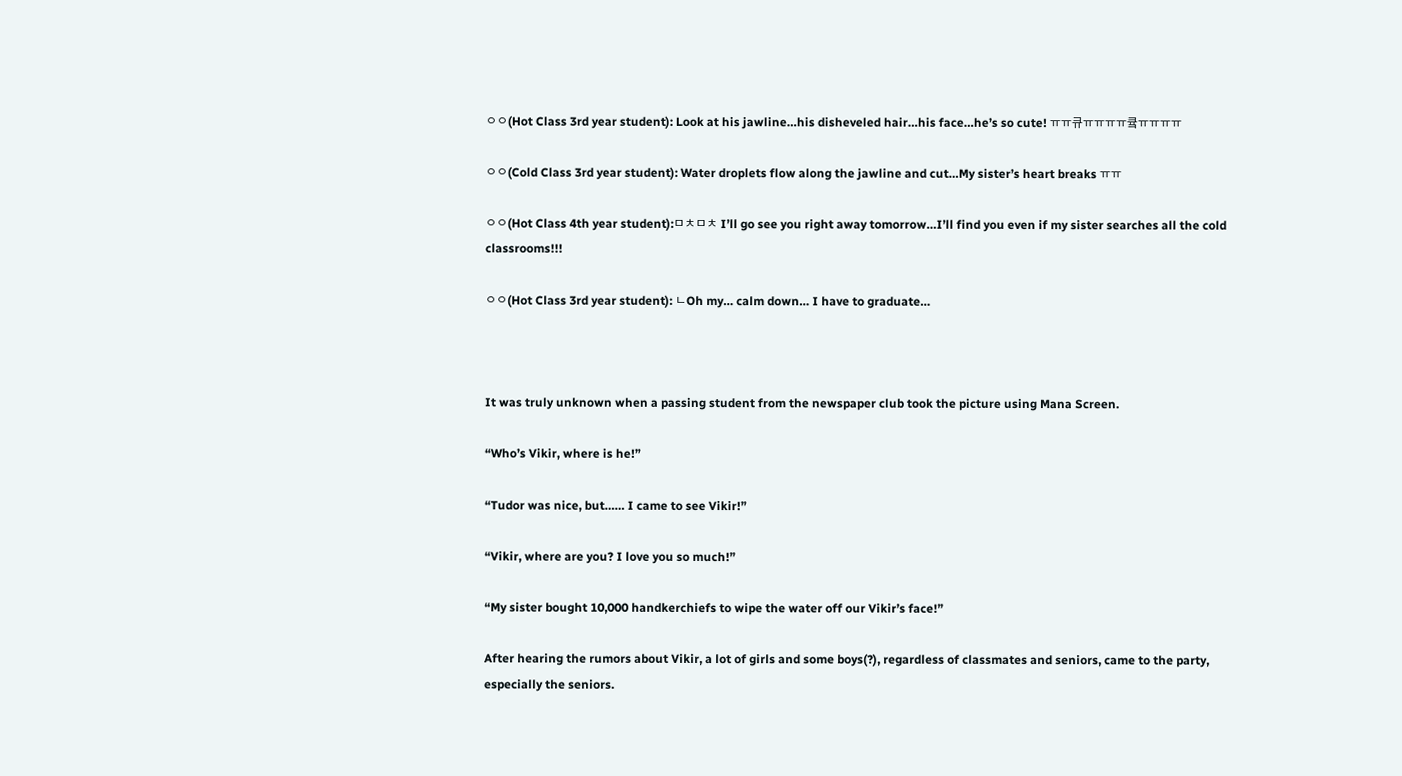ㅇㅇ(Hot Class 3rd year student): Look at his jawline…his disheveled hair…his face…he’s so cute! ㅠㅠ큐ㅠㅠㅠㅠ큨ㅠㅠㅠㅠ

ㅇㅇ(Cold Class 3rd year student): Water droplets flow along the jawline and cut…My sister’s heart breaks ㅠㅠ

ㅇㅇ(Hot Class 4th year student):ㅁㅊㅁㅊ I’ll go see you right away tomorrow…I’ll find you even if my sister searches all the cold classrooms!!!

ㅇㅇ(Hot Class 3rd year student): ㄴOh my… calm down… I have to graduate…



It was truly unknown when a passing student from the newspaper club took the picture using Mana Screen.

“Who’s Vikir, where is he!”

“Tudor was nice, but…… I came to see Vikir!”

“Vikir, where are you? I love you so much!”

“My sister bought 10,000 handkerchiefs to wipe the water off our Vikir’s face!”

After hearing the rumors about Vikir, a lot of girls and some boys(?), regardless of classmates and seniors, came to the party, especially the seniors.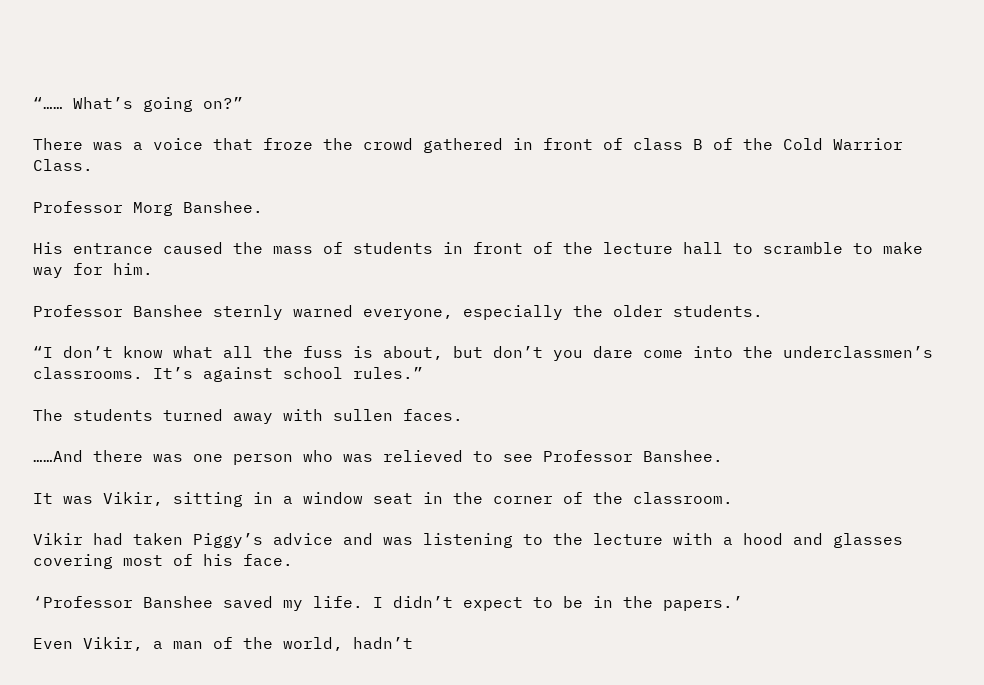“…… What’s going on?”

There was a voice that froze the crowd gathered in front of class B of the Cold Warrior Class.

Professor Morg Banshee.

His entrance caused the mass of students in front of the lecture hall to scramble to make way for him.

Professor Banshee sternly warned everyone, especially the older students.

“I don’t know what all the fuss is about, but don’t you dare come into the underclassmen’s classrooms. It’s against school rules.”

The students turned away with sullen faces.

……And there was one person who was relieved to see Professor Banshee.

It was Vikir, sitting in a window seat in the corner of the classroom.

Vikir had taken Piggy’s advice and was listening to the lecture with a hood and glasses covering most of his face.

‘Professor Banshee saved my life. I didn’t expect to be in the papers.’

Even Vikir, a man of the world, hadn’t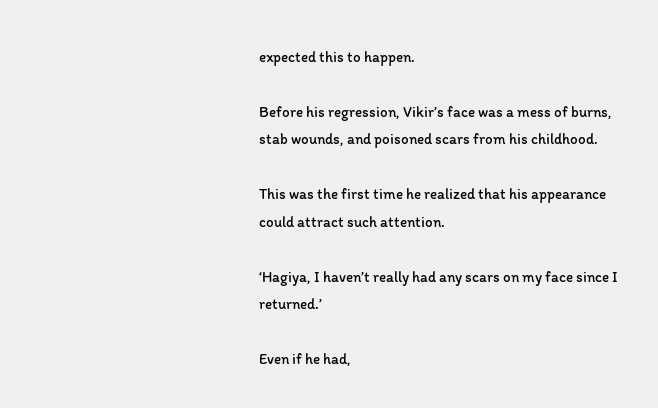expected this to happen.

Before his regression, Vikir’s face was a mess of burns, stab wounds, and poisoned scars from his childhood.

This was the first time he realized that his appearance could attract such attention.

‘Hagiya, I haven’t really had any scars on my face since I returned.’

Even if he had,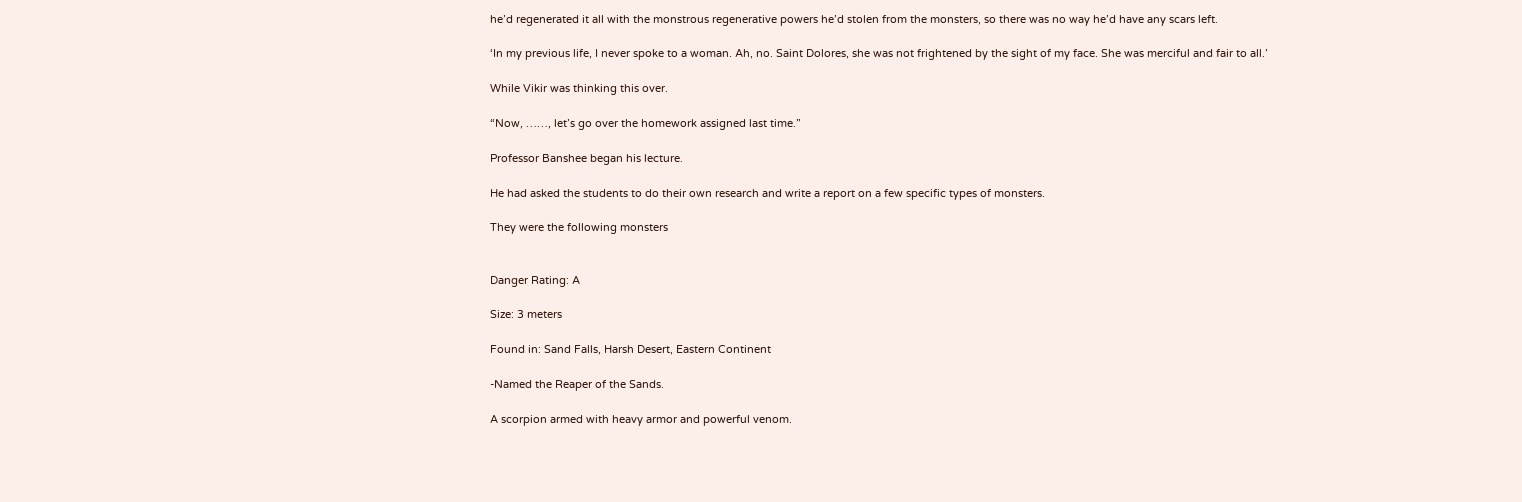he’d regenerated it all with the monstrous regenerative powers he’d stolen from the monsters, so there was no way he’d have any scars left.

‘In my previous life, I never spoke to a woman. Ah, no. Saint Dolores, she was not frightened by the sight of my face. She was merciful and fair to all.’

While Vikir was thinking this over.

“Now, ……, let’s go over the homework assigned last time.”

Professor Banshee began his lecture.

He had asked the students to do their own research and write a report on a few specific types of monsters.

They were the following monsters


Danger Rating: A

Size: 3 meters

Found in: Sand Falls, Harsh Desert, Eastern Continent

-Named the Reaper of the Sands.

A scorpion armed with heavy armor and powerful venom.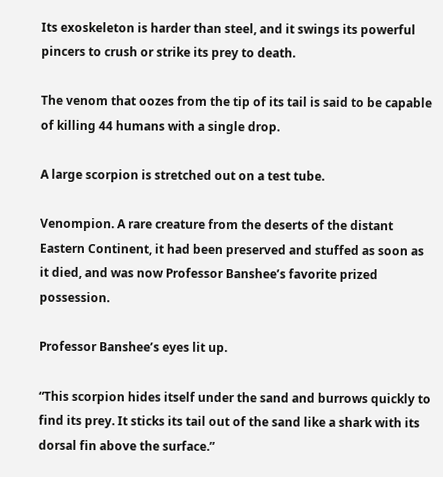Its exoskeleton is harder than steel, and it swings its powerful pincers to crush or strike its prey to death.

The venom that oozes from the tip of its tail is said to be capable of killing 44 humans with a single drop.

A large scorpion is stretched out on a test tube.

Venompion. A rare creature from the deserts of the distant Eastern Continent, it had been preserved and stuffed as soon as it died, and was now Professor Banshee’s favorite prized possession.

Professor Banshee’s eyes lit up.

“This scorpion hides itself under the sand and burrows quickly to find its prey. It sticks its tail out of the sand like a shark with its dorsal fin above the surface.”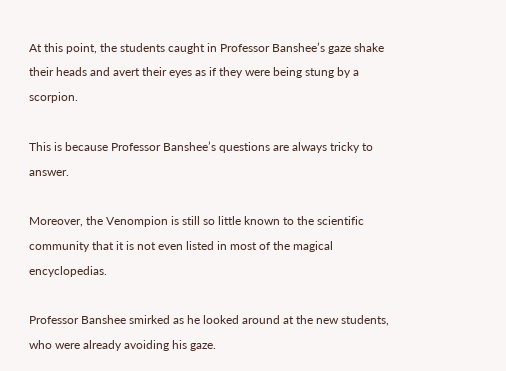At this point, the students caught in Professor Banshee’s gaze shake their heads and avert their eyes as if they were being stung by a scorpion.

This is because Professor Banshee’s questions are always tricky to answer.

Moreover, the Venompion is still so little known to the scientific community that it is not even listed in most of the magical encyclopedias.

Professor Banshee smirked as he looked around at the new students, who were already avoiding his gaze.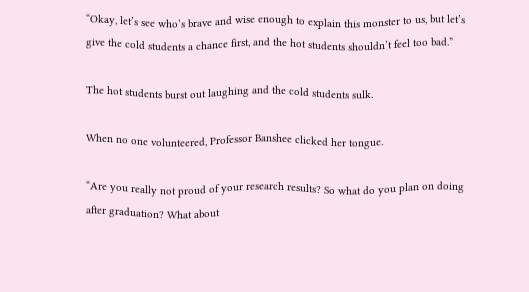“Okay, let’s see who’s brave and wise enough to explain this monster to us, but let’s give the cold students a chance first, and the hot students shouldn’t feel too bad.”

The hot students burst out laughing and the cold students sulk.

When no one volunteered, Professor Banshee clicked her tongue.

“Are you really not proud of your research results? So what do you plan on doing after graduation? What about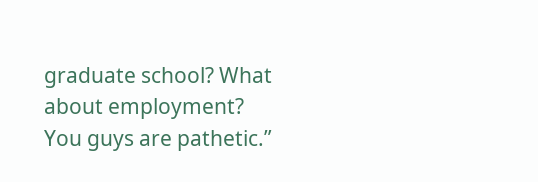graduate school? What about employment? You guys are pathetic.”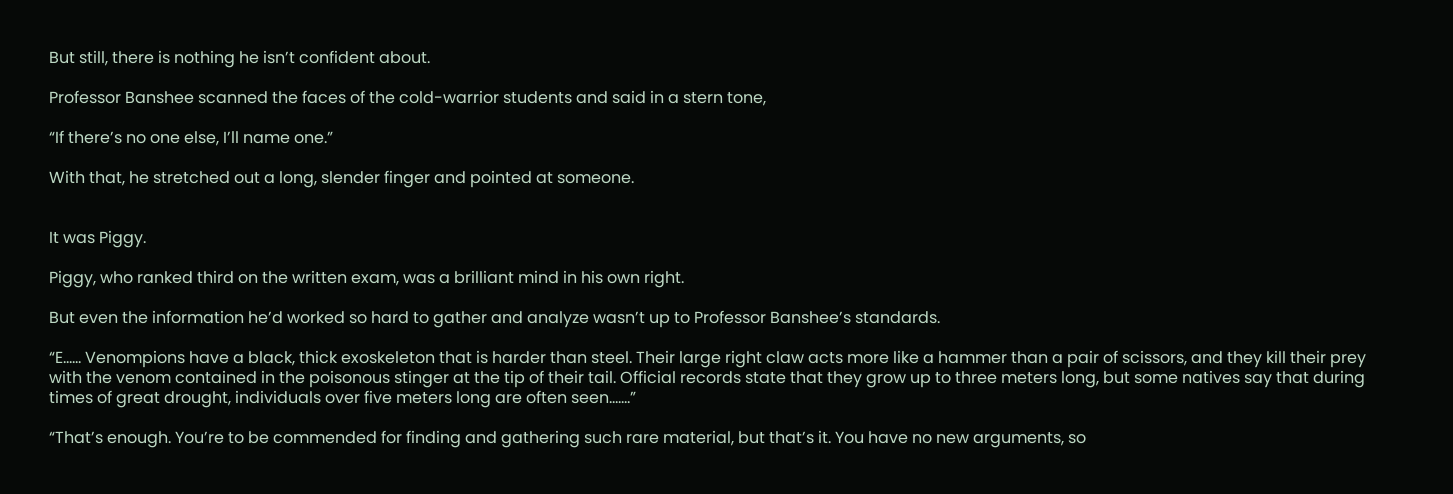But still, there is nothing he isn’t confident about.

Professor Banshee scanned the faces of the cold-warrior students and said in a stern tone,

“If there’s no one else, I’ll name one.”

With that, he stretched out a long, slender finger and pointed at someone.


It was Piggy.

Piggy, who ranked third on the written exam, was a brilliant mind in his own right.

But even the information he’d worked so hard to gather and analyze wasn’t up to Professor Banshee’s standards.

“E…… Venompions have a black, thick exoskeleton that is harder than steel. Their large right claw acts more like a hammer than a pair of scissors, and they kill their prey with the venom contained in the poisonous stinger at the tip of their tail. Official records state that they grow up to three meters long, but some natives say that during times of great drought, individuals over five meters long are often seen…….”

“That’s enough. You’re to be commended for finding and gathering such rare material, but that’s it. You have no new arguments, so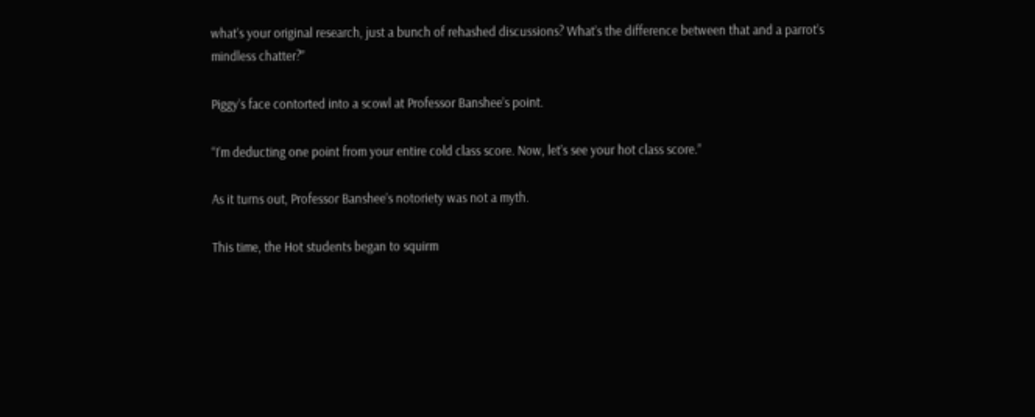what’s your original research, just a bunch of rehashed discussions? What’s the difference between that and a parrot’s mindless chatter?”

Piggy’s face contorted into a scowl at Professor Banshee’s point.

“I’m deducting one point from your entire cold class score. Now, let’s see your hot class score.”

As it turns out, Professor Banshee’s notoriety was not a myth.

This time, the Hot students began to squirm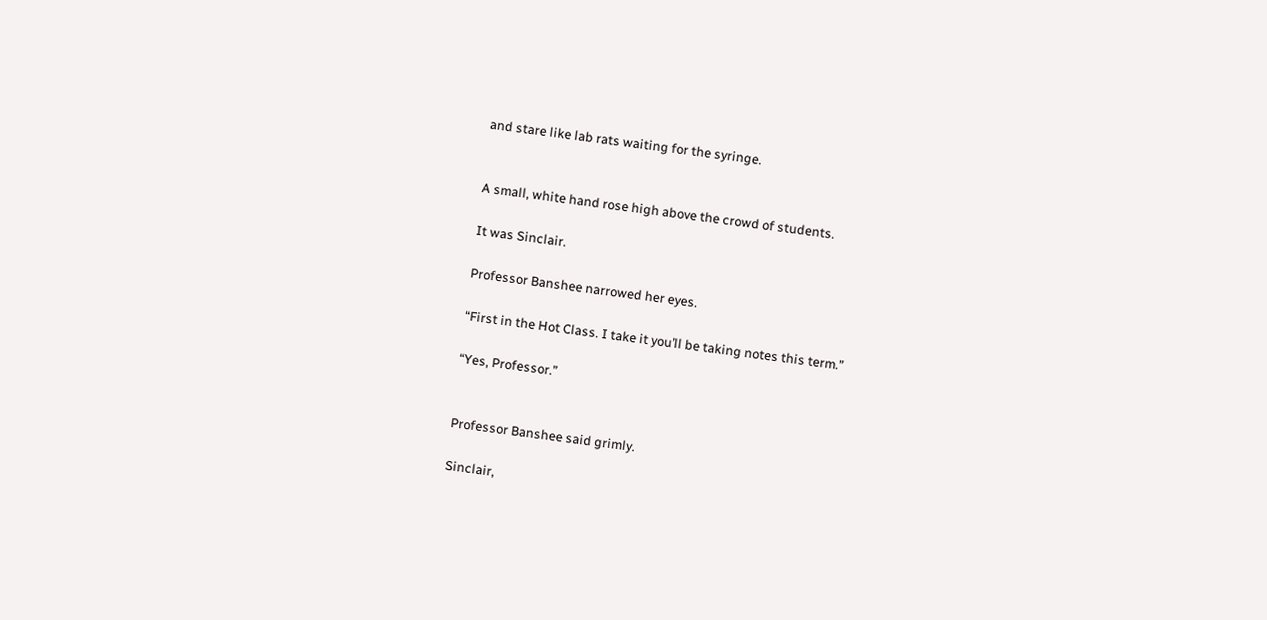and stare like lab rats waiting for the syringe.


A small, white hand rose high above the crowd of students.

It was Sinclair.

Professor Banshee narrowed her eyes.

“First in the Hot Class. I take it you’ll be taking notes this term.”

“Yes, Professor.”


Professor Banshee said grimly.

Sinclair,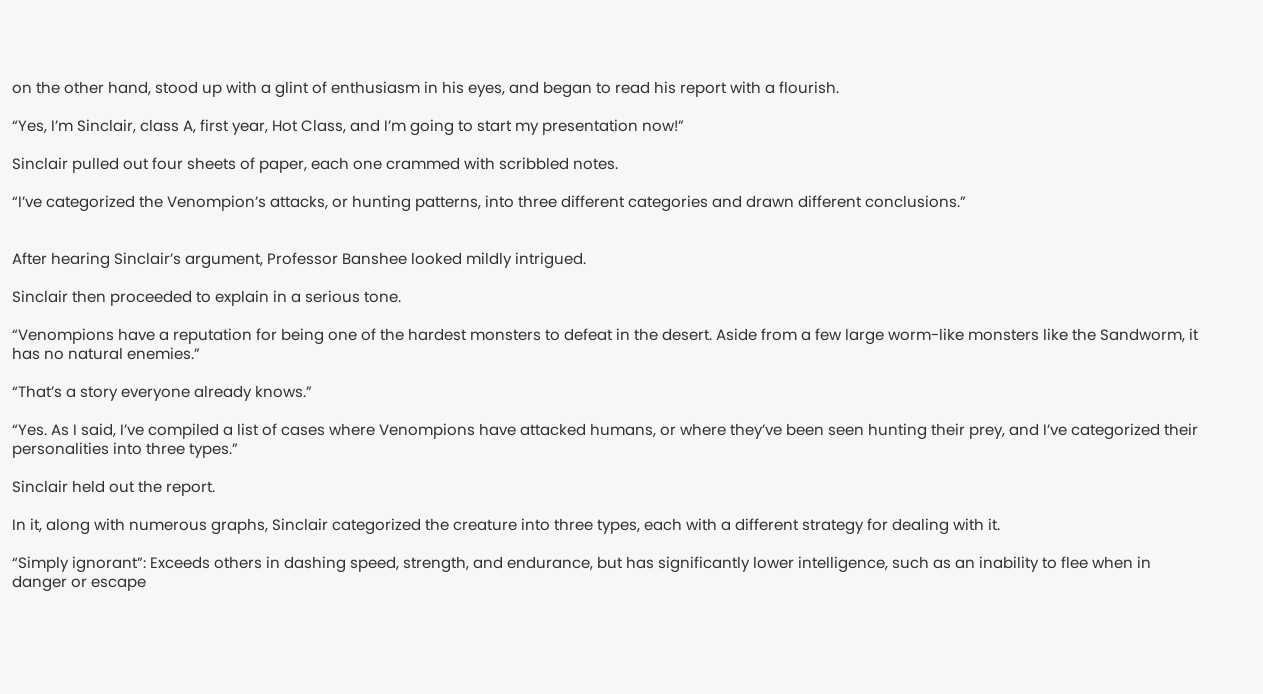on the other hand, stood up with a glint of enthusiasm in his eyes, and began to read his report with a flourish.

“Yes, I’m Sinclair, class A, first year, Hot Class, and I’m going to start my presentation now!”

Sinclair pulled out four sheets of paper, each one crammed with scribbled notes.

“I’ve categorized the Venompion’s attacks, or hunting patterns, into three different categories and drawn different conclusions.”


After hearing Sinclair’s argument, Professor Banshee looked mildly intrigued.

Sinclair then proceeded to explain in a serious tone.

“Venompions have a reputation for being one of the hardest monsters to defeat in the desert. Aside from a few large worm-like monsters like the Sandworm, it has no natural enemies.”

“That’s a story everyone already knows.”

“Yes. As I said, I’ve compiled a list of cases where Venompions have attacked humans, or where they’ve been seen hunting their prey, and I’ve categorized their personalities into three types.”

Sinclair held out the report.

In it, along with numerous graphs, Sinclair categorized the creature into three types, each with a different strategy for dealing with it.

“Simply ignorant”: Exceeds others in dashing speed, strength, and endurance, but has significantly lower intelligence, such as an inability to flee when in danger or escape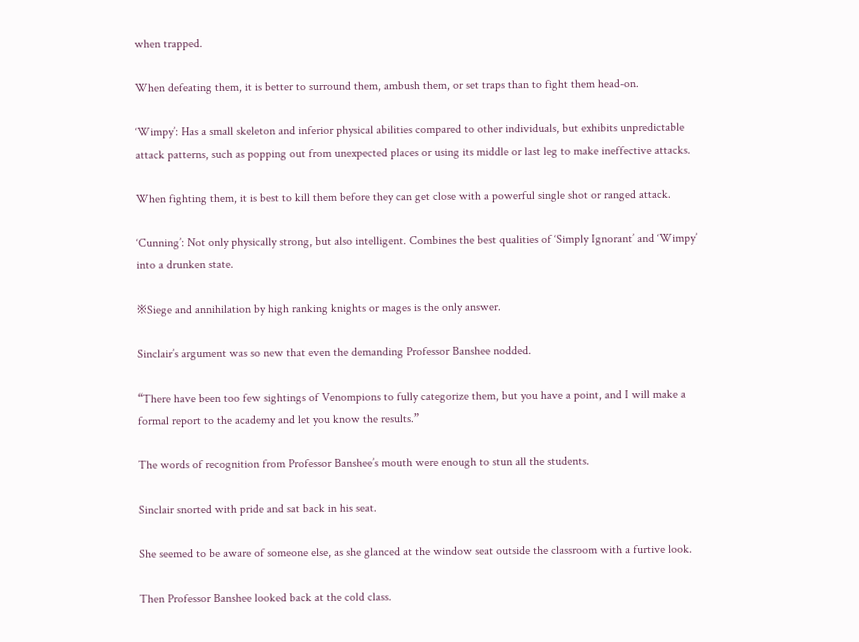when trapped.

When defeating them, it is better to surround them, ambush them, or set traps than to fight them head-on.

‘Wimpy’: Has a small skeleton and inferior physical abilities compared to other individuals, but exhibits unpredictable attack patterns, such as popping out from unexpected places or using its middle or last leg to make ineffective attacks.

When fighting them, it is best to kill them before they can get close with a powerful single shot or ranged attack.

‘Cunning’: Not only physically strong, but also intelligent. Combines the best qualities of ‘Simply Ignorant’ and ‘Wimpy’ into a drunken state.

※Siege and annihilation by high ranking knights or mages is the only answer.

Sinclair’s argument was so new that even the demanding Professor Banshee nodded.

“There have been too few sightings of Venompions to fully categorize them, but you have a point, and I will make a formal report to the academy and let you know the results.”

The words of recognition from Professor Banshee’s mouth were enough to stun all the students.

Sinclair snorted with pride and sat back in his seat.

She seemed to be aware of someone else, as she glanced at the window seat outside the classroom with a furtive look.

Then Professor Banshee looked back at the cold class.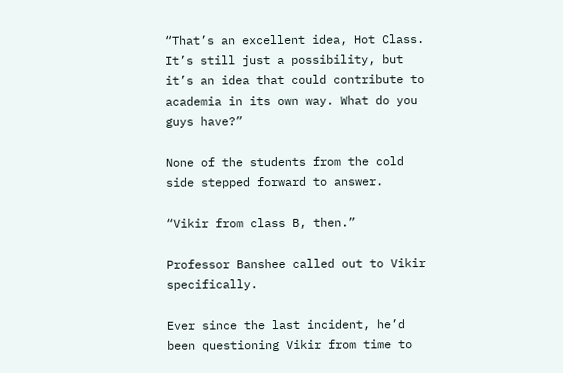“That’s an excellent idea, Hot Class. It’s still just a possibility, but it’s an idea that could contribute to academia in its own way. What do you guys have?”

None of the students from the cold side stepped forward to answer.

“Vikir from class B, then.”

Professor Banshee called out to Vikir specifically.

Ever since the last incident, he’d been questioning Vikir from time to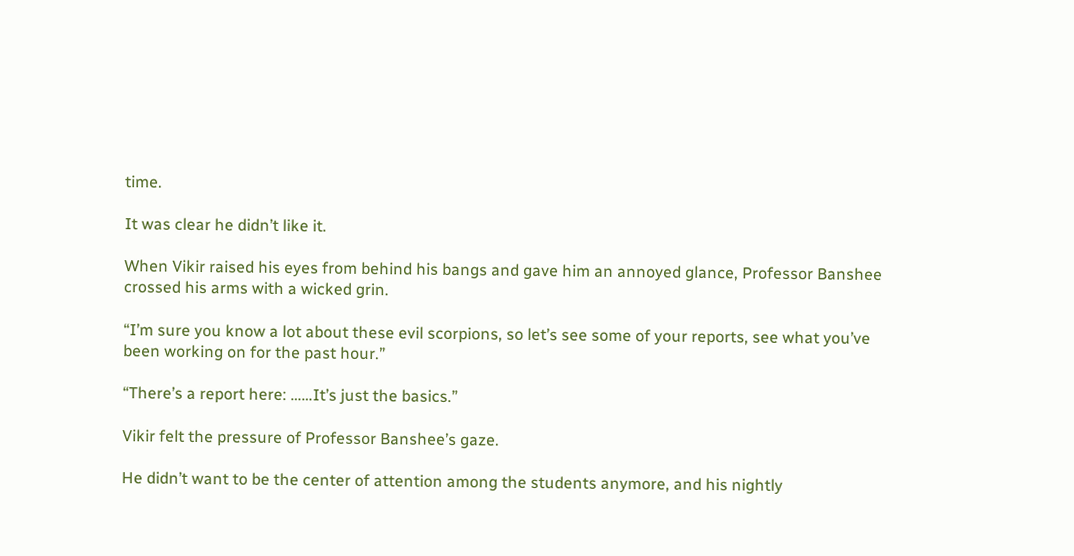time.

It was clear he didn’t like it.

When Vikir raised his eyes from behind his bangs and gave him an annoyed glance, Professor Banshee crossed his arms with a wicked grin.

“I’m sure you know a lot about these evil scorpions, so let’s see some of your reports, see what you’ve been working on for the past hour.”

“There’s a report here: ……It’s just the basics.”

Vikir felt the pressure of Professor Banshee’s gaze.

He didn’t want to be the center of attention among the students anymore, and his nightly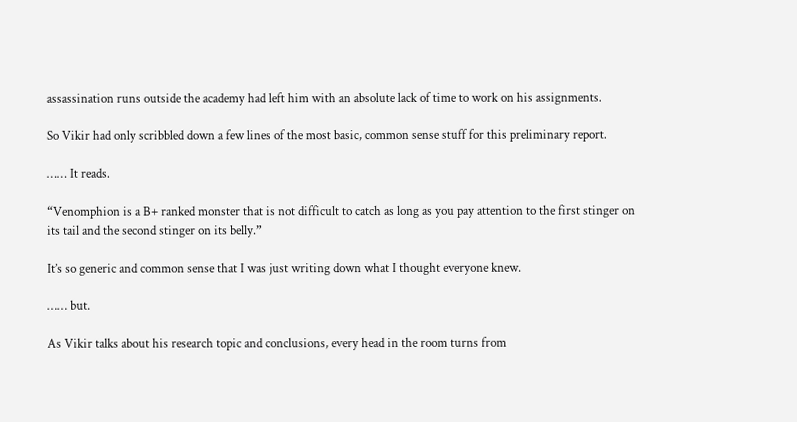assassination runs outside the academy had left him with an absolute lack of time to work on his assignments.

So Vikir had only scribbled down a few lines of the most basic, common sense stuff for this preliminary report.

…… It reads.

“Venomphion is a B+ ranked monster that is not difficult to catch as long as you pay attention to the first stinger on its tail and the second stinger on its belly.”

It’s so generic and common sense that I was just writing down what I thought everyone knew.

…… but.

As Vikir talks about his research topic and conclusions, every head in the room turns from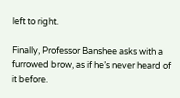left to right.

Finally, Professor Banshee asks with a furrowed brow, as if he’s never heard of it before.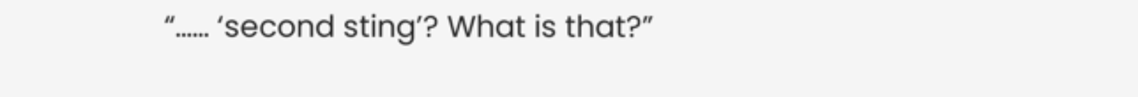“…… ‘second sting’? What is that?”